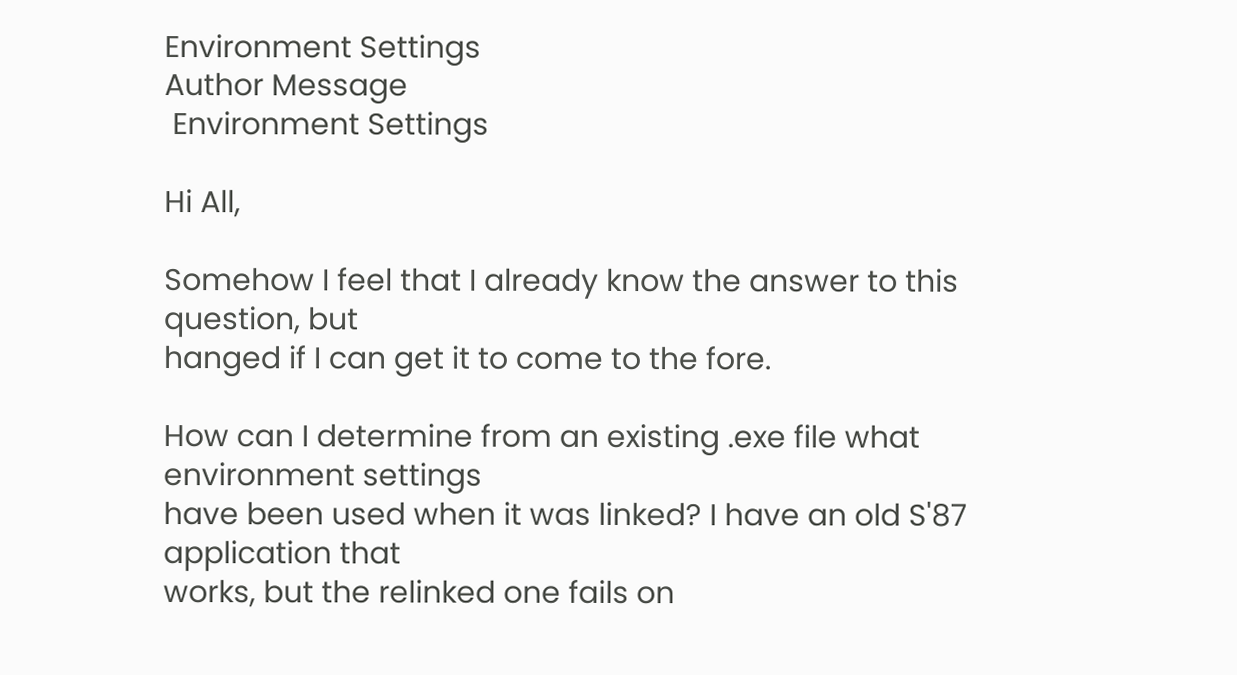Environment Settings
Author Message
 Environment Settings

Hi All,

Somehow I feel that I already know the answer to this question, but
hanged if I can get it to come to the fore.

How can I determine from an existing .exe file what environment settings
have been used when it was linked? I have an old S'87 application that
works, but the relinked one fails on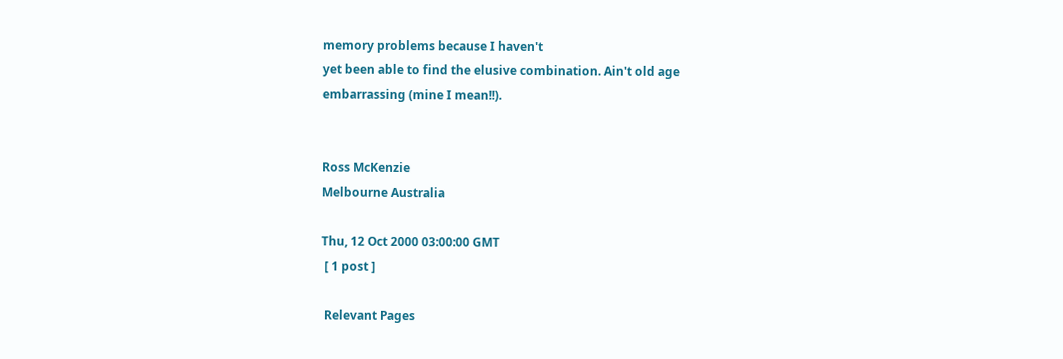memory problems because I haven't
yet been able to find the elusive combination. Ain't old age
embarrassing (mine I mean!!).


Ross McKenzie
Melbourne Australia

Thu, 12 Oct 2000 03:00:00 GMT
 [ 1 post ]

 Relevant Pages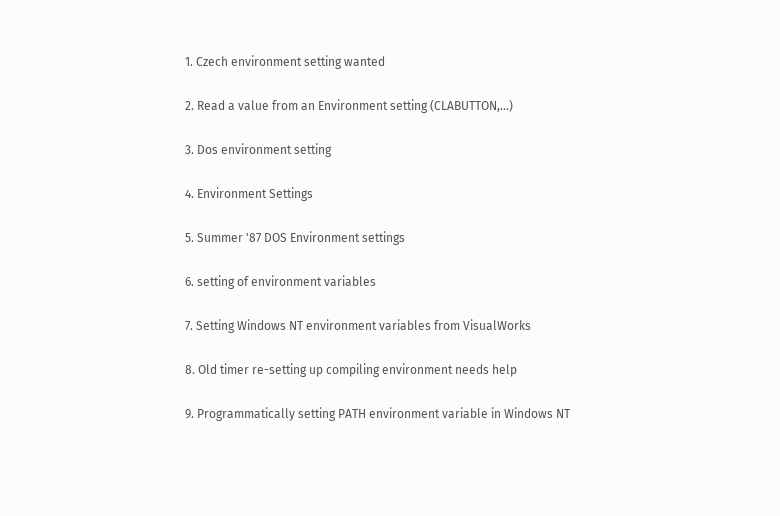1. Czech environment setting wanted

2. Read a value from an Environment setting (CLABUTTON,...)

3. Dos environment setting

4. Environment Settings

5. Summer '87 DOS Environment settings

6. setting of environment variables

7. Setting Windows NT environment variables from VisualWorks

8. Old timer re-setting up compiling environment needs help

9. Programmatically setting PATH environment variable in Windows NT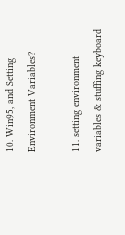10. Win95, and Setting Environment Variables?

11. setting environment variables & stuffing keyboard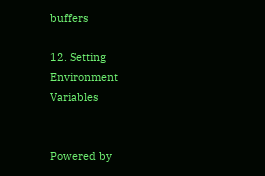buffers

12. Setting Environment Variables


Powered by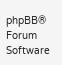phpBB® Forum Software